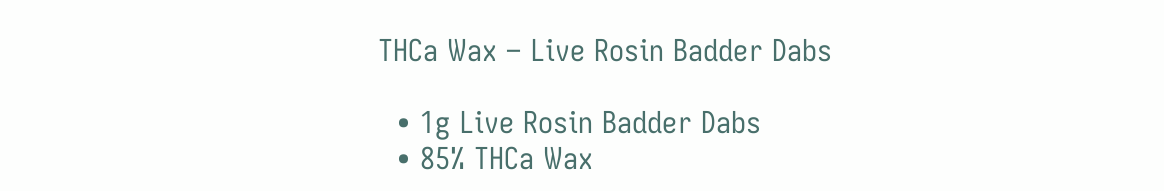THCa Wax – Live Rosin Badder Dabs

  • 1g Live Rosin Badder Dabs
  • 85% THCa Wax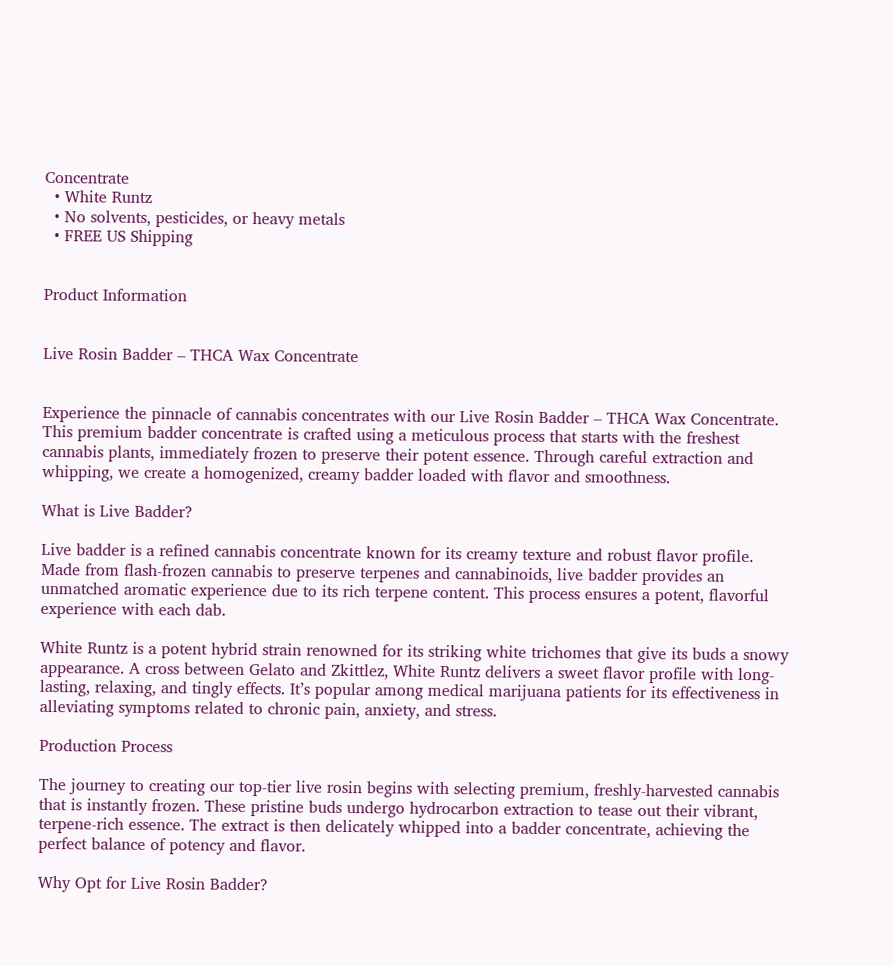Concentrate
  • White Runtz
  • No solvents, pesticides, or heavy metals
  • FREE US Shipping


Product Information


Live Rosin Badder – THCA Wax Concentrate


Experience the pinnacle of cannabis concentrates with our Live Rosin Badder – THCA Wax Concentrate. This premium badder concentrate is crafted using a meticulous process that starts with the freshest cannabis plants, immediately frozen to preserve their potent essence. Through careful extraction and whipping, we create a homogenized, creamy badder loaded with flavor and smoothness.

What is Live Badder?

Live badder is a refined cannabis concentrate known for its creamy texture and robust flavor profile. Made from flash-frozen cannabis to preserve terpenes and cannabinoids, live badder provides an unmatched aromatic experience due to its rich terpene content. This process ensures a potent, flavorful experience with each dab.

White Runtz is a potent hybrid strain renowned for its striking white trichomes that give its buds a snowy appearance. A cross between Gelato and Zkittlez, White Runtz delivers a sweet flavor profile with long-lasting, relaxing, and tingly effects. It’s popular among medical marijuana patients for its effectiveness in alleviating symptoms related to chronic pain, anxiety, and stress.

Production Process

The journey to creating our top-tier live rosin begins with selecting premium, freshly-harvested cannabis that is instantly frozen. These pristine buds undergo hydrocarbon extraction to tease out their vibrant, terpene-rich essence. The extract is then delicately whipped into a badder concentrate, achieving the perfect balance of potency and flavor.

Why Opt for Live Rosin Badder?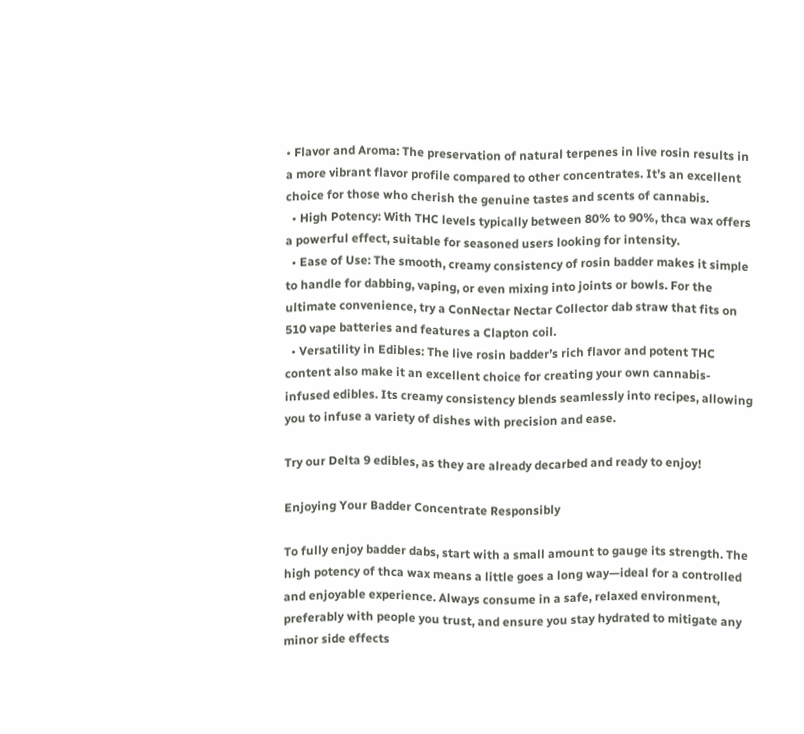• Flavor and Aroma: The preservation of natural terpenes in live rosin results in a more vibrant flavor profile compared to other concentrates. It’s an excellent choice for those who cherish the genuine tastes and scents of cannabis.
  • High Potency: With THC levels typically between 80% to 90%, thca wax offers a powerful effect, suitable for seasoned users looking for intensity.
  • Ease of Use: The smooth, creamy consistency of rosin badder makes it simple to handle for dabbing, vaping, or even mixing into joints or bowls. For the ultimate convenience, try a ConNectar Nectar Collector dab straw that fits on 510 vape batteries and features a Clapton coil.
  • Versatility in Edibles: The live rosin badder’s rich flavor and potent THC content also make it an excellent choice for creating your own cannabis-infused edibles. Its creamy consistency blends seamlessly into recipes, allowing you to infuse a variety of dishes with precision and ease.

Try our Delta 9 edibles, as they are already decarbed and ready to enjoy!

Enjoying Your Badder Concentrate Responsibly

To fully enjoy badder dabs, start with a small amount to gauge its strength. The high potency of thca wax means a little goes a long way—ideal for a controlled and enjoyable experience. Always consume in a safe, relaxed environment, preferably with people you trust, and ensure you stay hydrated to mitigate any minor side effects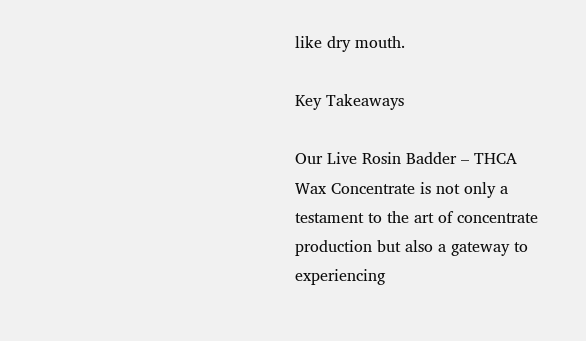like dry mouth.

Key Takeaways

Our Live Rosin Badder – THCA Wax Concentrate is not only a testament to the art of concentrate production but also a gateway to experiencing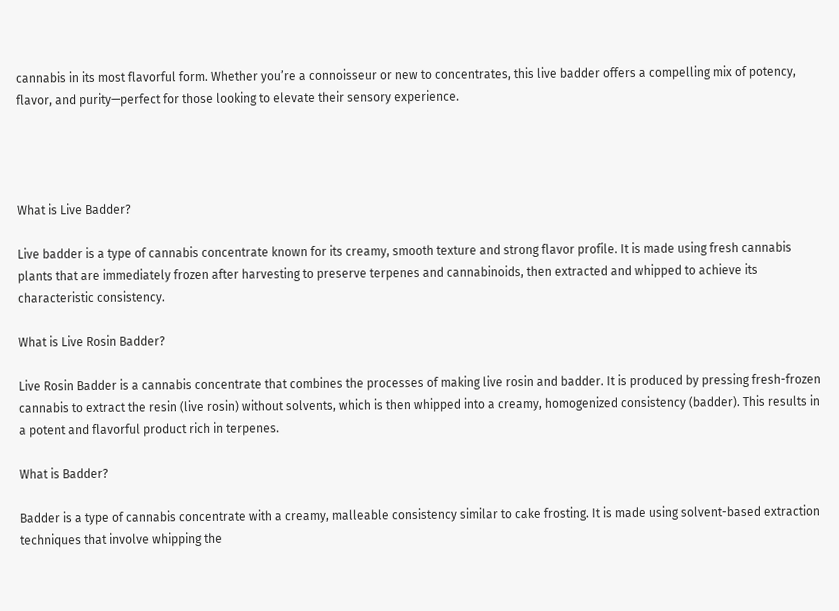cannabis in its most flavorful form. Whether you’re a connoisseur or new to concentrates, this live badder offers a compelling mix of potency, flavor, and purity—perfect for those looking to elevate their sensory experience.




What is Live Badder?

Live badder is a type of cannabis concentrate known for its creamy, smooth texture and strong flavor profile. It is made using fresh cannabis plants that are immediately frozen after harvesting to preserve terpenes and cannabinoids, then extracted and whipped to achieve its characteristic consistency.

What is Live Rosin Badder?

Live Rosin Badder is a cannabis concentrate that combines the processes of making live rosin and badder. It is produced by pressing fresh-frozen cannabis to extract the resin (live rosin) without solvents, which is then whipped into a creamy, homogenized consistency (badder). This results in a potent and flavorful product rich in terpenes.

What is Badder?

Badder is a type of cannabis concentrate with a creamy, malleable consistency similar to cake frosting. It is made using solvent-based extraction techniques that involve whipping the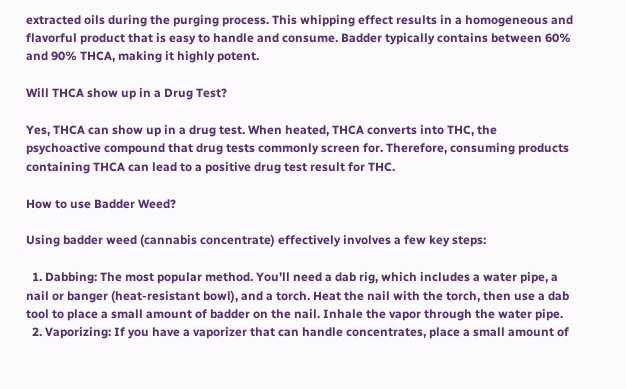extracted oils during the purging process. This whipping effect results in a homogeneous and flavorful product that is easy to handle and consume. Badder typically contains between 60% and 90% THCA, making it highly potent.

Will THCA show up in a Drug Test?

Yes, THCA can show up in a drug test. When heated, THCA converts into THC, the psychoactive compound that drug tests commonly screen for. Therefore, consuming products containing THCA can lead to a positive drug test result for THC.

How to use Badder Weed?

Using badder weed (cannabis concentrate) effectively involves a few key steps:

  1. Dabbing: The most popular method. You’ll need a dab rig, which includes a water pipe, a nail or banger (heat-resistant bowl), and a torch. Heat the nail with the torch, then use a dab tool to place a small amount of badder on the nail. Inhale the vapor through the water pipe.
  2. Vaporizing: If you have a vaporizer that can handle concentrates, place a small amount of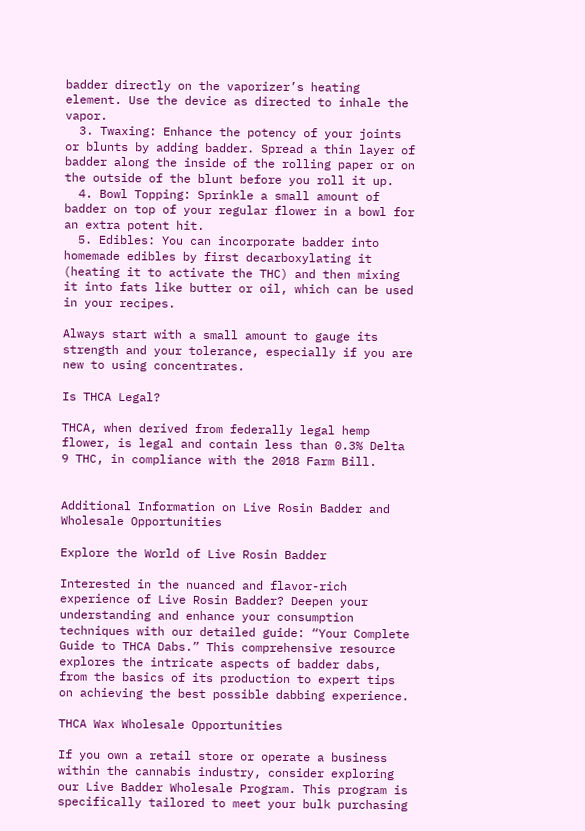badder directly on the vaporizer’s heating element. Use the device as directed to inhale the vapor.
  3. Twaxing: Enhance the potency of your joints or blunts by adding badder. Spread a thin layer of badder along the inside of the rolling paper or on the outside of the blunt before you roll it up.
  4. Bowl Topping: Sprinkle a small amount of badder on top of your regular flower in a bowl for an extra potent hit.
  5. Edibles: You can incorporate badder into homemade edibles by first decarboxylating it (heating it to activate the THC) and then mixing it into fats like butter or oil, which can be used in your recipes.

Always start with a small amount to gauge its strength and your tolerance, especially if you are new to using concentrates.

Is THCA Legal?

THCA, when derived from federally legal hemp flower, is legal and contain less than 0.3% Delta 9 THC, in compliance with the 2018 Farm Bill.


Additional Information on Live Rosin Badder and Wholesale Opportunities

Explore the World of Live Rosin Badder

Interested in the nuanced and flavor-rich experience of Live Rosin Badder? Deepen your understanding and enhance your consumption techniques with our detailed guide: “Your Complete Guide to THCA Dabs.” This comprehensive resource explores the intricate aspects of badder dabs, from the basics of its production to expert tips on achieving the best possible dabbing experience.

THCA Wax Wholesale Opportunities

If you own a retail store or operate a business within the cannabis industry, consider exploring our Live Badder Wholesale Program. This program is specifically tailored to meet your bulk purchasing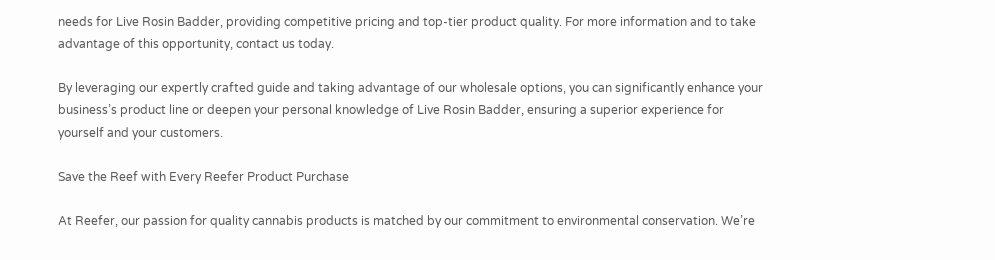needs for Live Rosin Badder, providing competitive pricing and top-tier product quality. For more information and to take advantage of this opportunity, contact us today.

By leveraging our expertly crafted guide and taking advantage of our wholesale options, you can significantly enhance your business’s product line or deepen your personal knowledge of Live Rosin Badder, ensuring a superior experience for yourself and your customers.

Save the Reef with Every Reefer Product Purchase

At Reefer, our passion for quality cannabis products is matched by our commitment to environmental conservation. We’re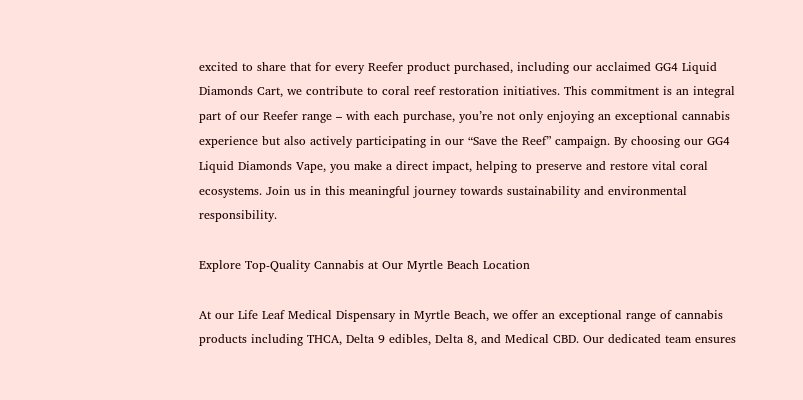excited to share that for every Reefer product purchased, including our acclaimed GG4 Liquid Diamonds Cart, we contribute to coral reef restoration initiatives. This commitment is an integral part of our Reefer range – with each purchase, you’re not only enjoying an exceptional cannabis experience but also actively participating in our “Save the Reef” campaign. By choosing our GG4 Liquid Diamonds Vape, you make a direct impact, helping to preserve and restore vital coral ecosystems. Join us in this meaningful journey towards sustainability and environmental responsibility.

Explore Top-Quality Cannabis at Our Myrtle Beach Location

At our Life Leaf Medical Dispensary in Myrtle Beach, we offer an exceptional range of cannabis products including THCA, Delta 9 edibles, Delta 8, and Medical CBD. Our dedicated team ensures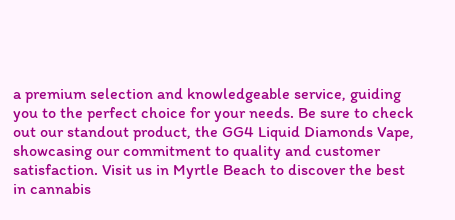a premium selection and knowledgeable service, guiding you to the perfect choice for your needs. Be sure to check out our standout product, the GG4 Liquid Diamonds Vape, showcasing our commitment to quality and customer satisfaction. Visit us in Myrtle Beach to discover the best in cannabis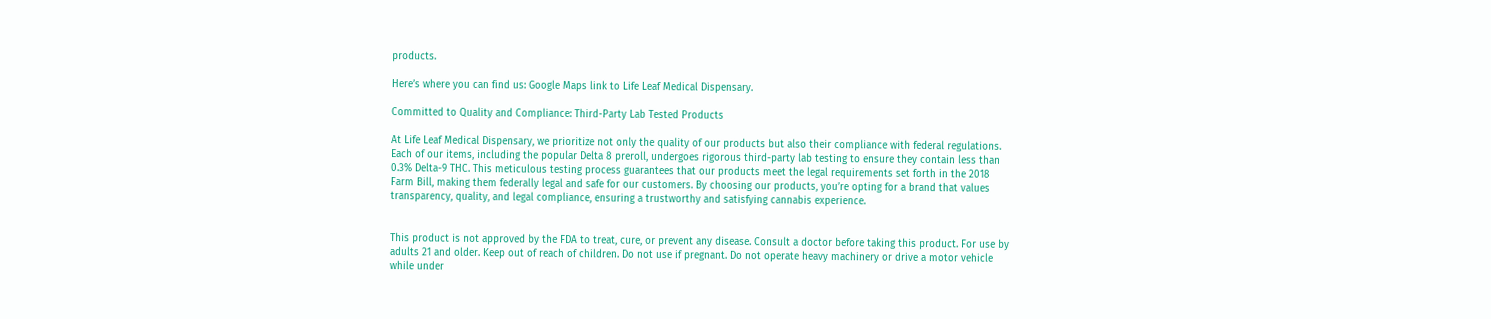products.

Here’s where you can find us: Google Maps link to Life Leaf Medical Dispensary.

Committed to Quality and Compliance: Third-Party Lab Tested Products

At Life Leaf Medical Dispensary, we prioritize not only the quality of our products but also their compliance with federal regulations. Each of our items, including the popular Delta 8 preroll, undergoes rigorous third-party lab testing to ensure they contain less than 0.3% Delta-9 THC. This meticulous testing process guarantees that our products meet the legal requirements set forth in the 2018 Farm Bill, making them federally legal and safe for our customers. By choosing our products, you’re opting for a brand that values transparency, quality, and legal compliance, ensuring a trustworthy and satisfying cannabis experience.


This product is not approved by the FDA to treat, cure, or prevent any disease. Consult a doctor before taking this product. For use by adults 21 and older. Keep out of reach of children. Do not use if pregnant. Do not operate heavy machinery or drive a motor vehicle while under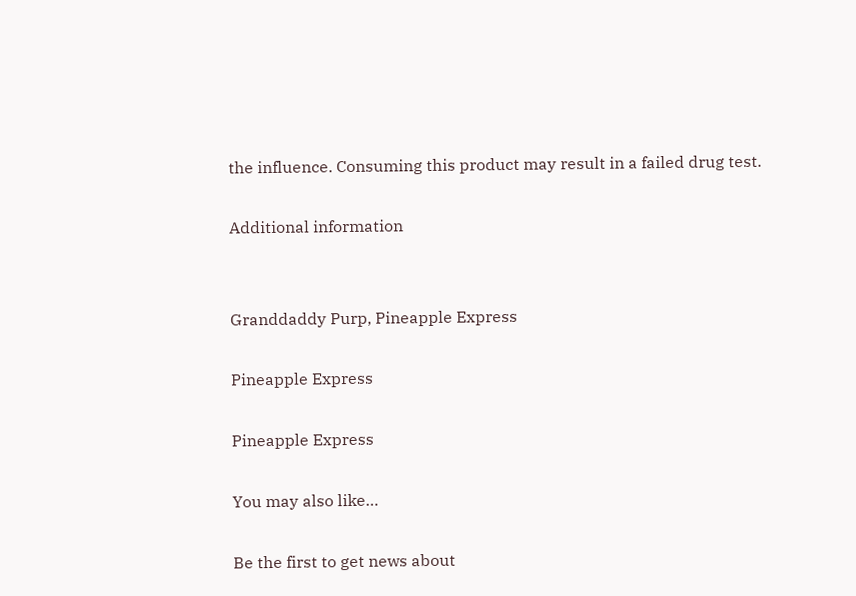the influence. Consuming this product may result in a failed drug test.

Additional information


Granddaddy Purp, Pineapple Express

Pineapple Express

Pineapple Express

You may also like…

Be the first to get news about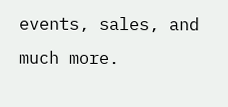events, sales, and much more.